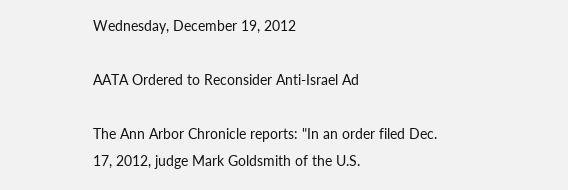Wednesday, December 19, 2012

AATA Ordered to Reconsider Anti-Israel Ad

The Ann Arbor Chronicle reports: "In an order filed Dec. 17, 2012, judge Mark Goldsmith of the U.S.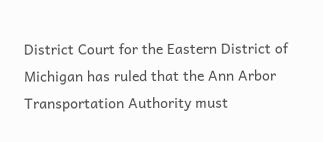District Court for the Eastern District of Michigan has ruled that the Ann Arbor Transportation Authority must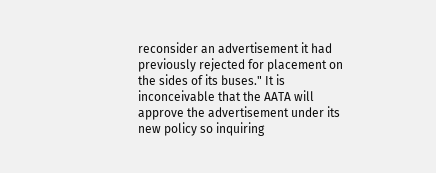reconsider an advertisement it had previously rejected for placement on the sides of its buses." It is inconceivable that the AATA will approve the advertisement under its new policy so inquiring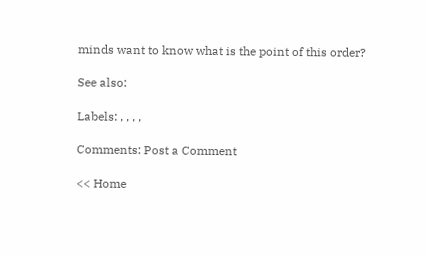minds want to know what is the point of this order?

See also:

Labels: , , , ,

Comments: Post a Comment

<< Home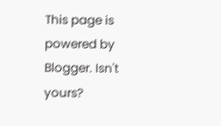This page is powered by Blogger. Isn't yours?